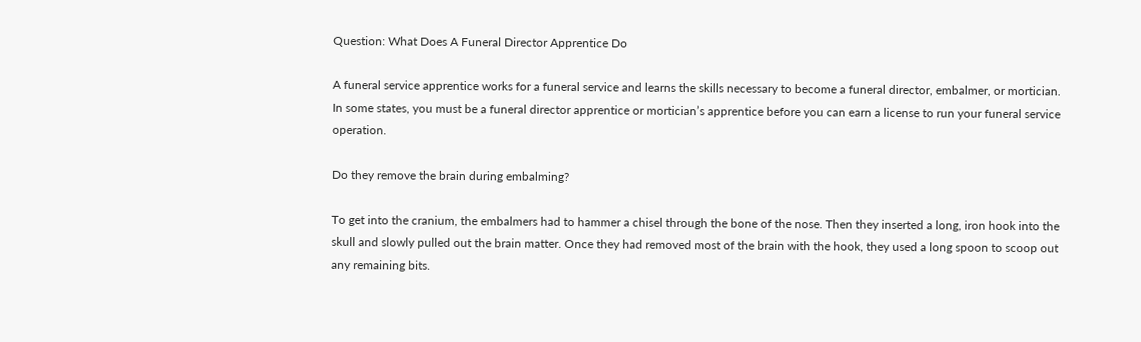Question: What Does A Funeral Director Apprentice Do

A funeral service apprentice works for a funeral service and learns the skills necessary to become a funeral director, embalmer, or mortician. In some states, you must be a funeral director apprentice or mortician’s apprentice before you can earn a license to run your funeral service operation.

Do they remove the brain during embalming?

To get into the cranium, the embalmers had to hammer a chisel through the bone of the nose. Then they inserted a long, iron hook into the skull and slowly pulled out the brain matter. Once they had removed most of the brain with the hook, they used a long spoon to scoop out any remaining bits.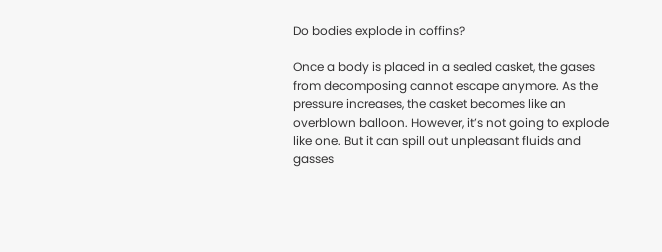Do bodies explode in coffins?

Once a body is placed in a sealed casket, the gases from decomposing cannot escape anymore. As the pressure increases, the casket becomes like an overblown balloon. However, it’s not going to explode like one. But it can spill out unpleasant fluids and gasses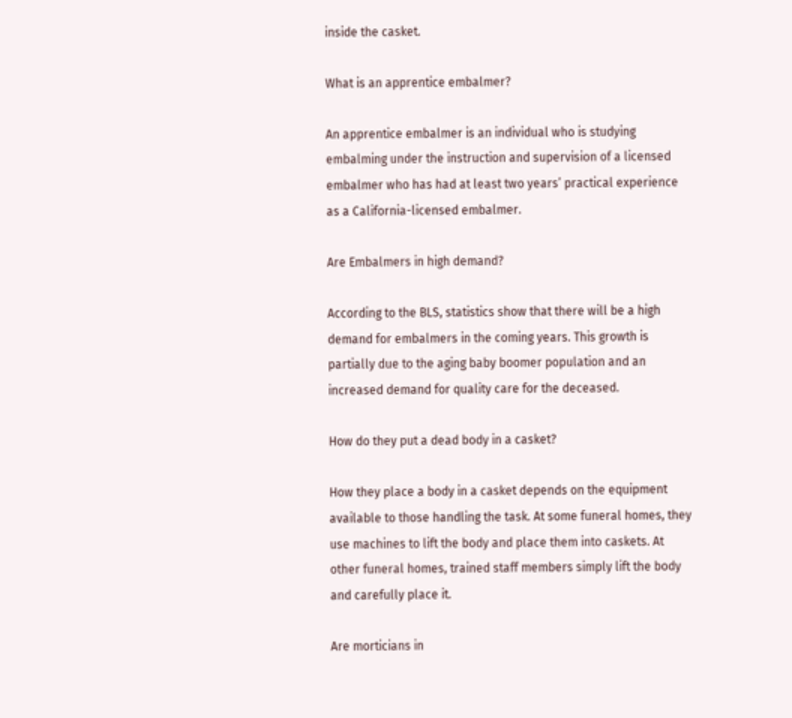inside the casket.

What is an apprentice embalmer?

An apprentice embalmer is an individual who is studying embalming under the instruction and supervision of a licensed embalmer who has had at least two years’ practical experience as a California-licensed embalmer.

Are Embalmers in high demand?

According to the BLS, statistics show that there will be a high demand for embalmers in the coming years. This growth is partially due to the aging baby boomer population and an increased demand for quality care for the deceased.

How do they put a dead body in a casket?

How they place a body in a casket depends on the equipment available to those handling the task. At some funeral homes, they use machines to lift the body and place them into caskets. At other funeral homes, trained staff members simply lift the body and carefully place it.

Are morticians in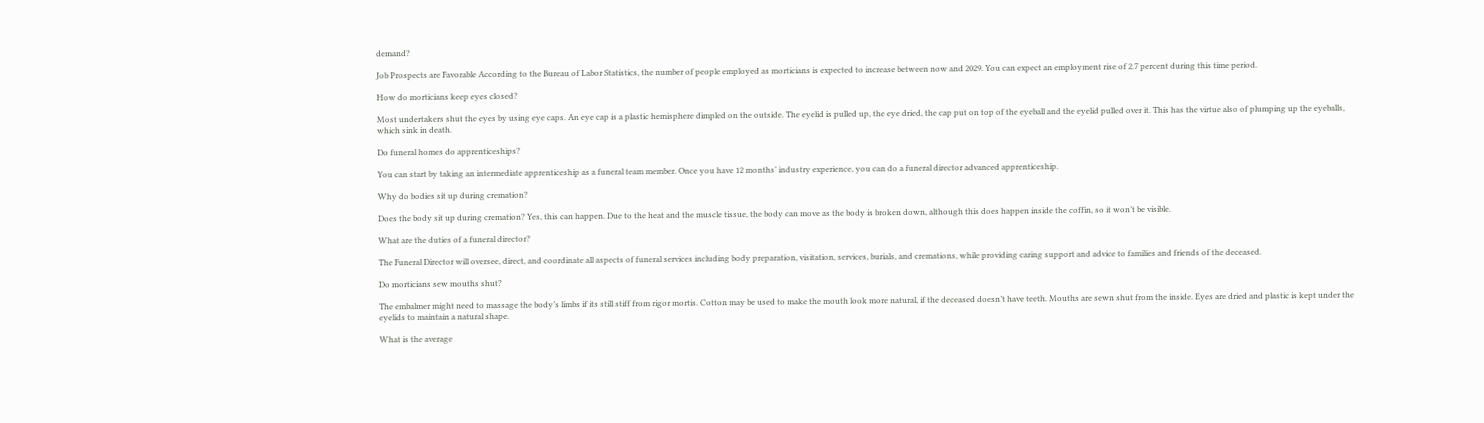demand?

Job Prospects are Favorable According to the Bureau of Labor Statistics, the number of people employed as morticians is expected to increase between now and 2029. You can expect an employment rise of 2.7 percent during this time period.

How do morticians keep eyes closed?

Most undertakers shut the eyes by using eye caps. An eye cap is a plastic hemisphere dimpled on the outside. The eyelid is pulled up, the eye dried, the cap put on top of the eyeball and the eyelid pulled over it. This has the virtue also of plumping up the eyeballs, which sink in death.

Do funeral homes do apprenticeships?

You can start by taking an intermediate apprenticeship as a funeral team member. Once you have 12 months’ industry experience, you can do a funeral director advanced apprenticeship.

Why do bodies sit up during cremation?

Does the body sit up during cremation? Yes, this can happen. Due to the heat and the muscle tissue, the body can move as the body is broken down, although this does happen inside the coffin, so it won’t be visible.

What are the duties of a funeral director?

The Funeral Director will oversee, direct, and coordinate all aspects of funeral services including body preparation, visitation, services, burials, and cremations, while providing caring support and advice to families and friends of the deceased.

Do morticians sew mouths shut?

The embalmer might need to massage the body’s limbs if its still stiff from rigor mortis. Cotton may be used to make the mouth look more natural, if the deceased doesn’t have teeth. Mouths are sewn shut from the inside. Eyes are dried and plastic is kept under the eyelids to maintain a natural shape.

What is the average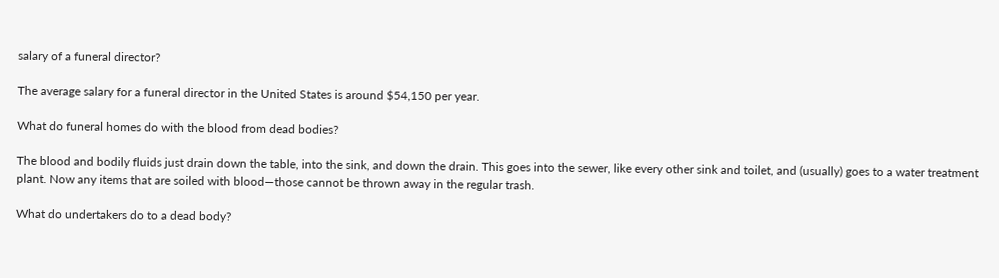salary of a funeral director?

The average salary for a funeral director in the United States is around $54,150 per year.

What do funeral homes do with the blood from dead bodies?

The blood and bodily fluids just drain down the table, into the sink, and down the drain. This goes into the sewer, like every other sink and toilet, and (usually) goes to a water treatment plant. Now any items that are soiled with blood—those cannot be thrown away in the regular trash.

What do undertakers do to a dead body?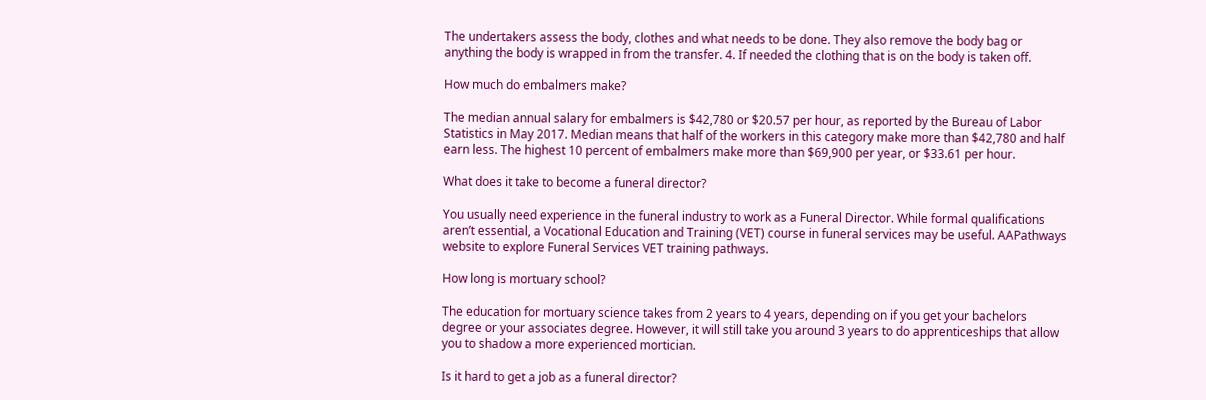The undertakers assess the body, clothes and what needs to be done. They also remove the body bag or anything the body is wrapped in from the transfer. 4. If needed the clothing that is on the body is taken off.

How much do embalmers make?

The median annual salary for embalmers is $42,780 or $20.57 per hour, as reported by the Bureau of Labor Statistics in May 2017. Median means that half of the workers in this category make more than $42,780 and half earn less. The highest 10 percent of embalmers make more than $69,900 per year, or $33.61 per hour.

What does it take to become a funeral director?

You usually need experience in the funeral industry to work as a Funeral Director. While formal qualifications aren’t essential, a Vocational Education and Training (VET) course in funeral services may be useful. AAPathways website to explore Funeral Services VET training pathways.

How long is mortuary school?

The education for mortuary science takes from 2 years to 4 years, depending on if you get your bachelors degree or your associates degree. However, it will still take you around 3 years to do apprenticeships that allow you to shadow a more experienced mortician.

Is it hard to get a job as a funeral director?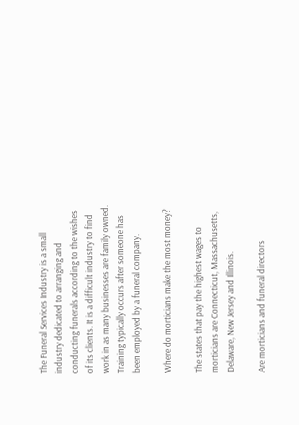The Funeral Services Industry is a small industry dedicated to arranging and conducting funerals according to the wishes of its clients. It is a difficult industry to find work in as many businesses are family owned. Training typically occurs after someone has been employed by a funeral company.

Where do morticians make the most money?

The states that pay the highest wages to morticians are Connecticut, Massachusetts, Delaware, New Jersey and Illinois.

Are morticians and funeral directors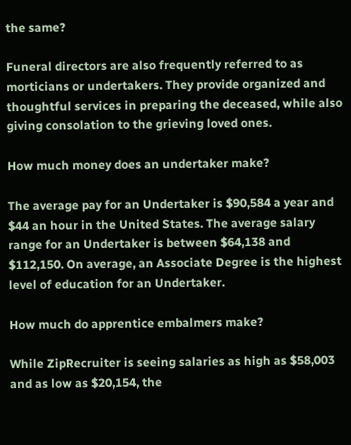the same?

Funeral directors are also frequently referred to as morticians or undertakers. They provide organized and thoughtful services in preparing the deceased, while also giving consolation to the grieving loved ones.

How much money does an undertaker make?

The average pay for an Undertaker is $90,584 a year and $44 an hour in the United States. The average salary range for an Undertaker is between $64,138 and $112,150. On average, an Associate Degree is the highest level of education for an Undertaker.

How much do apprentice embalmers make?

While ZipRecruiter is seeing salaries as high as $58,003 and as low as $20,154, the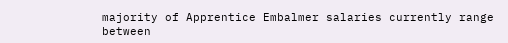majority of Apprentice Embalmer salaries currently range between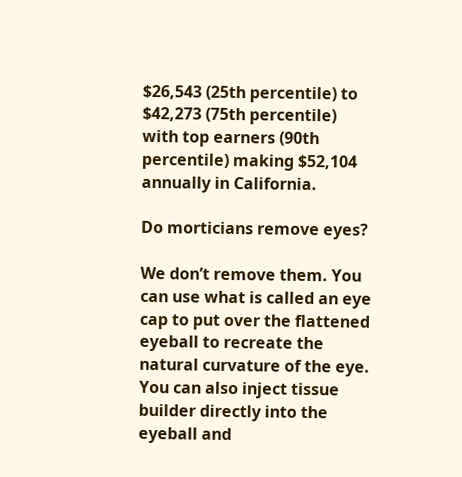$26,543 (25th percentile) to $42,273 (75th percentile) with top earners (90th percentile) making $52,104 annually in California.

Do morticians remove eyes?

We don’t remove them. You can use what is called an eye cap to put over the flattened eyeball to recreate the natural curvature of the eye. You can also inject tissue builder directly into the eyeball and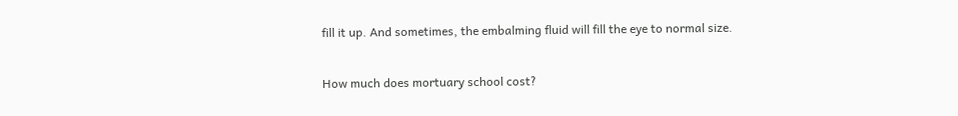fill it up. And sometimes, the embalming fluid will fill the eye to normal size.

How much does mortuary school cost?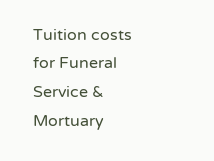Tuition costs for Funeral Service & Mortuary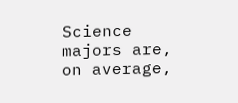Science majors are, on average,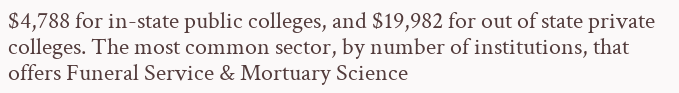$4,788 for in-state public colleges, and $19,982 for out of state private colleges. The most common sector, by number of institutions, that offers Funeral Service & Mortuary Science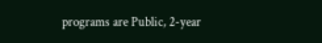programs are Public, 2-year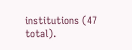institutions (47 total).